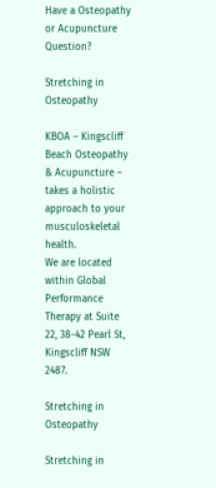Have a Osteopathy or Acupuncture Question?

Stretching in Osteopathy

KBOA – Kingscliff Beach Osteopathy & Acupuncture – takes a holistic approach to your musculoskeletal health.
We are located within Global Performance Therapy at Suite 22, 38-42 Pearl St, Kingscliff NSW 2487.

Stretching in Osteopathy

Stretching in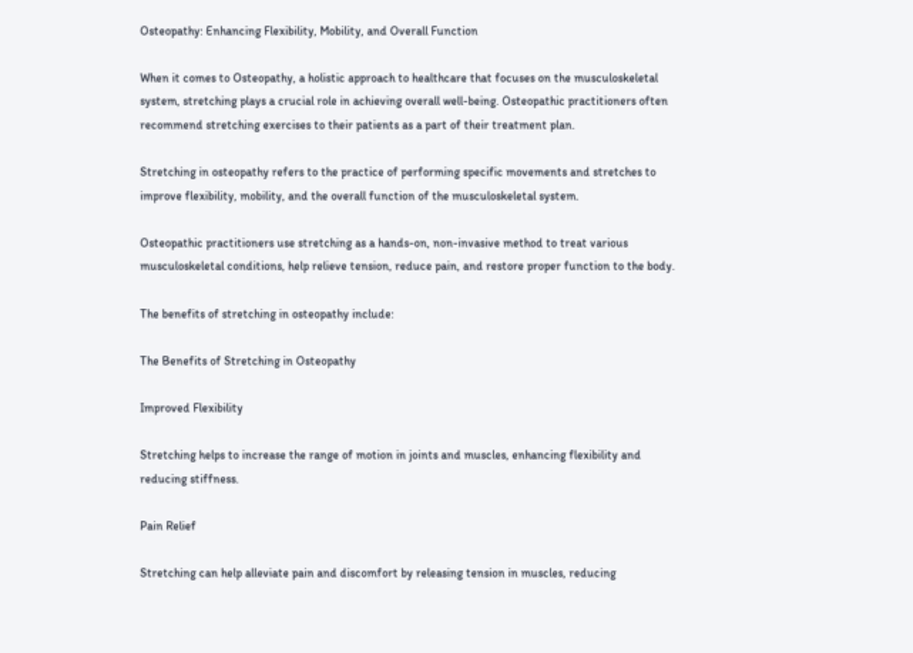Osteopathy: Enhancing Flexibility, Mobility, and Overall Function

When it comes to Osteopathy, a holistic approach to healthcare that focuses on the musculoskeletal system, stretching plays a crucial role in achieving overall well-being. Osteopathic practitioners often recommend stretching exercises to their patients as a part of their treatment plan.

Stretching in osteopathy refers to the practice of performing specific movements and stretches to improve flexibility, mobility, and the overall function of the musculoskeletal system.

Osteopathic practitioners use stretching as a hands-on, non-invasive method to treat various musculoskeletal conditions, help relieve tension, reduce pain, and restore proper function to the body.

The benefits of stretching in osteopathy include:

The Benefits of Stretching in Osteopathy

Improved Flexibility

Stretching helps to increase the range of motion in joints and muscles, enhancing flexibility and reducing stiffness.

Pain Relief

Stretching can help alleviate pain and discomfort by releasing tension in muscles, reducing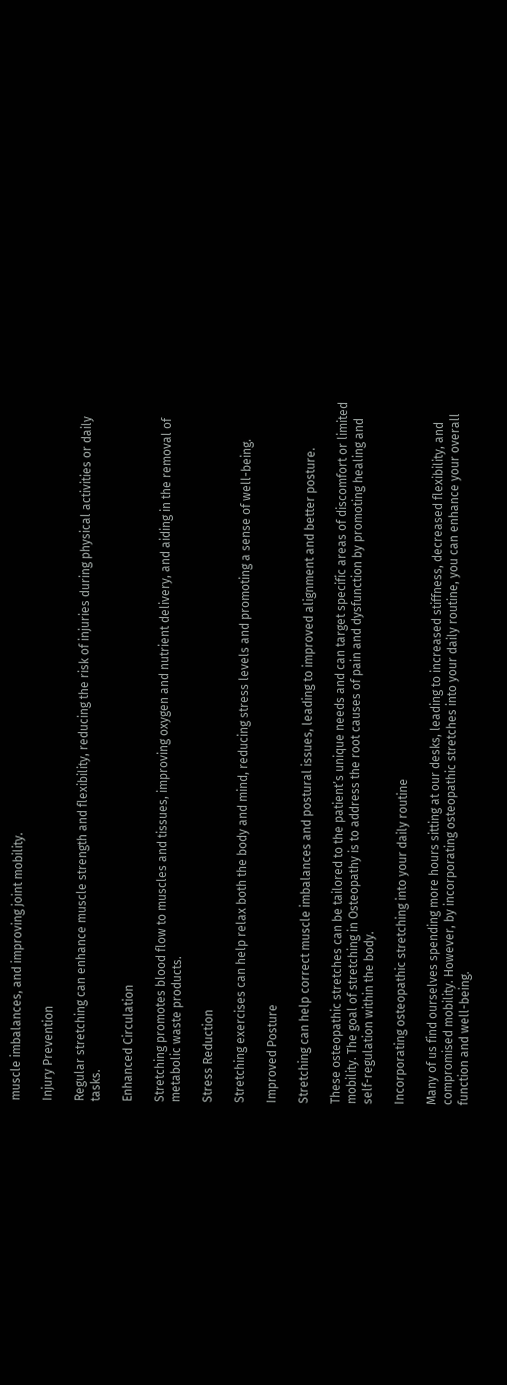muscle imbalances, and improving joint mobility.

Injury Prevention

Regular stretching can enhance muscle strength and flexibility, reducing the risk of injuries during physical activities or daily tasks.

Enhanced Circulation

Stretching promotes blood flow to muscles and tissues, improving oxygen and nutrient delivery, and aiding in the removal of metabolic waste products.

Stress Reduction

Stretching exercises can help relax both the body and mind, reducing stress levels and promoting a sense of well-being.

Improved Posture

Stretching can help correct muscle imbalances and postural issues, leading to improved alignment and better posture.

These osteopathic stretches can be tailored to the patient’s unique needs and can target specific areas of discomfort or limited mobility. The goal of stretching in Osteopathy is to address the root causes of pain and dysfunction by promoting healing and self-regulation within the body.

Incorporating osteopathic stretching into your daily routine

Many of us find ourselves spending more hours sitting at our desks, leading to increased stiffness, decreased flexibility, and compromised mobility. However, by incorporating osteopathic stretches into your daily routine, you can enhance your overall function and well-being.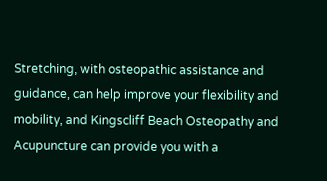Stretching, with osteopathic assistance and guidance, can help improve your flexibility and mobility, and Kingscliff Beach Osteopathy and Acupuncture can provide you with a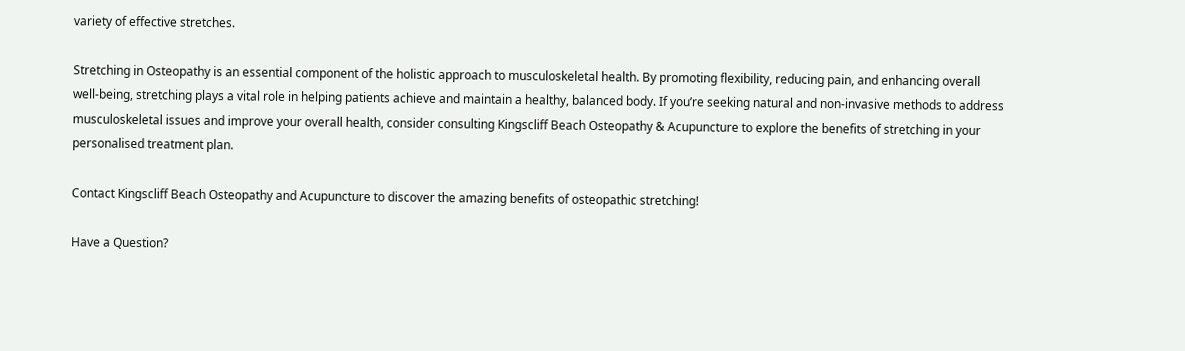variety of effective stretches.

Stretching in Osteopathy is an essential component of the holistic approach to musculoskeletal health. By promoting flexibility, reducing pain, and enhancing overall well-being, stretching plays a vital role in helping patients achieve and maintain a healthy, balanced body. If you’re seeking natural and non-invasive methods to address musculoskeletal issues and improve your overall health, consider consulting Kingscliff Beach Osteopathy & Acupuncture to explore the benefits of stretching in your personalised treatment plan.

Contact Kingscliff Beach Osteopathy and Acupuncture to discover the amazing benefits of osteopathic stretching!

Have a Question?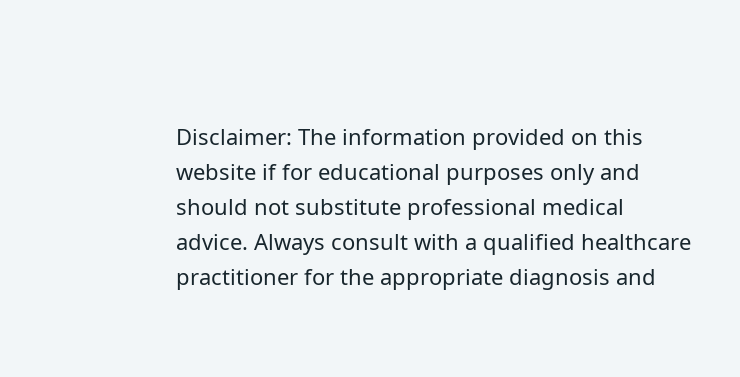Disclaimer: The information provided on this website if for educational purposes only and should not substitute professional medical advice. Always consult with a qualified healthcare practitioner for the appropriate diagnosis and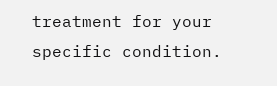treatment for your specific condition.